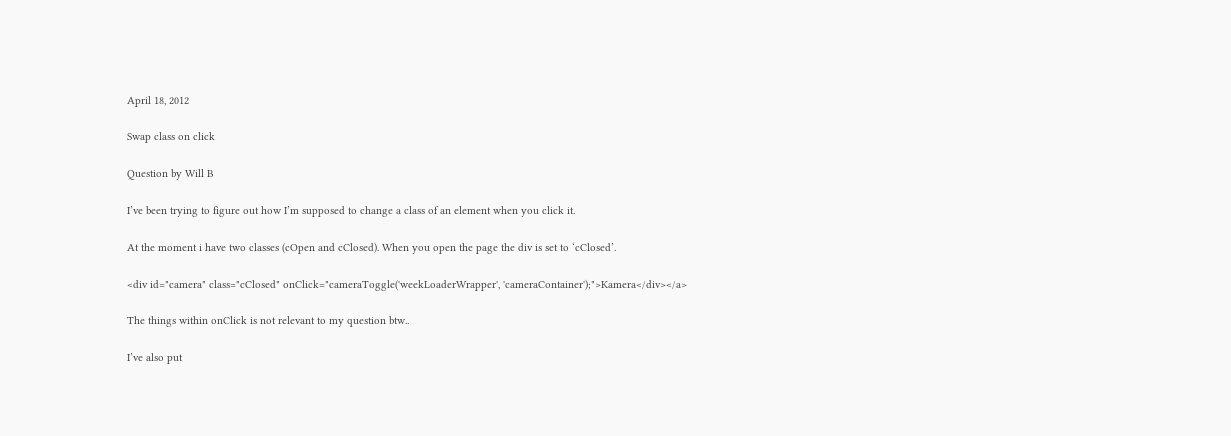April 18, 2012

Swap class on click

Question by Will B

I’ve been trying to figure out how I’m supposed to change a class of an element when you click it.

At the moment i have two classes (cOpen and cClosed). When you open the page the div is set to ‘cClosed’.

<div id="camera" class="cClosed" onClick="cameraToggle('weekLoaderWrapper', 'cameraContainer');">Kamera</div></a>

The things within onClick is not relevant to my question btw..

I’ve also put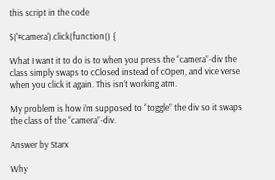this script in the code

$('#camera').click(function() {

What I want it to do is to when you press the “camera”-div the class simply swaps to cClosed instead of cOpen, and vice verse when you click it again. This isn’t working atm.

My problem is how i’m supposed to “toggle” the div so it swaps the class of the “camera”-div.

Answer by Starx

Why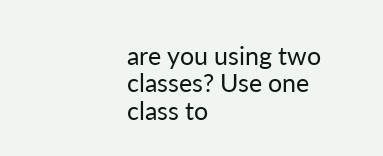are you using two classes? Use one class to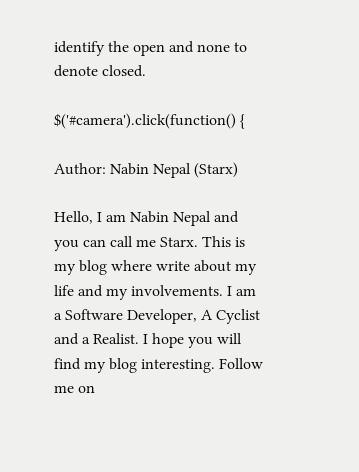identify the open and none to denote closed.

$('#camera').click(function() {

Author: Nabin Nepal (Starx)

Hello, I am Nabin Nepal and you can call me Starx. This is my blog where write about my life and my involvements. I am a Software Developer, A Cyclist and a Realist. I hope you will find my blog interesting. Follow me on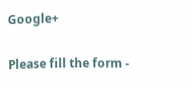Google+


Please fill the form -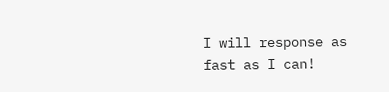I will response as fast as I can!